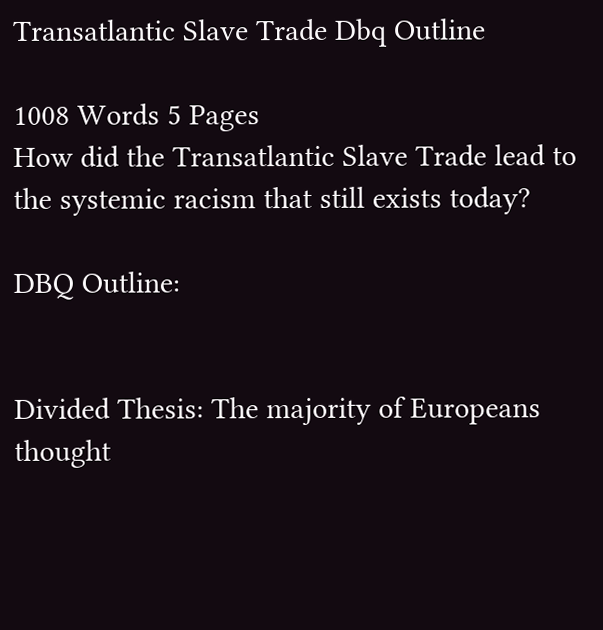Transatlantic Slave Trade Dbq Outline

1008 Words 5 Pages
How did the Transatlantic Slave Trade lead to the systemic racism that still exists today?

DBQ Outline:


Divided Thesis: The majority of Europeans thought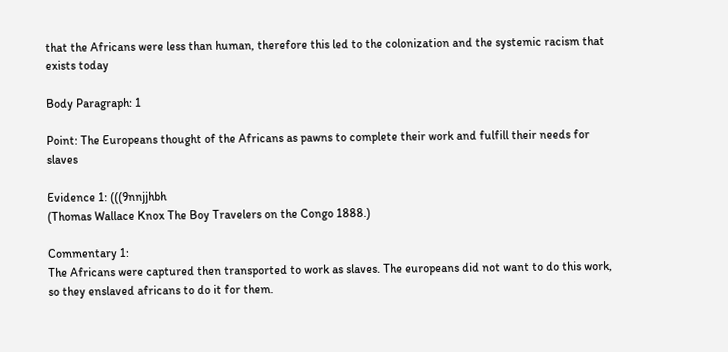that the Africans were less than human, therefore this led to the colonization and the systemic racism that exists today

Body Paragraph: 1

Point: The Europeans thought of the Africans as pawns to complete their work and fulfill their needs for slaves

Evidence 1: (((9nnjjhbh
(Thomas Wallace Knox The Boy Travelers on the Congo 1888.)

Commentary 1:
The Africans were captured then transported to work as slaves. The europeans did not want to do this work, so they enslaved africans to do it for them.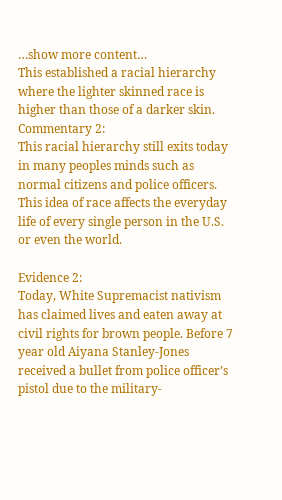…show more content…
This established a racial hierarchy where the lighter skinned race is higher than those of a darker skin.
Commentary 2:
This racial hierarchy still exits today in many peoples minds such as normal citizens and police officers. This idea of race affects the everyday life of every single person in the U.S. or even the world.

Evidence 2:
Today, White Supremacist nativism has claimed lives and eaten away at civil rights for brown people. Before 7 year old Aiyana Stanley-Jones received a bullet from police officer’s pistol due to the military-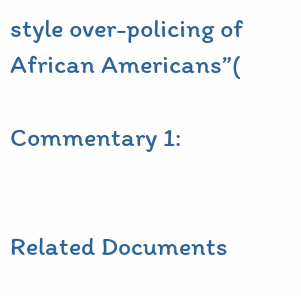style over-policing of African Americans”(

Commentary 1:


Related Documents